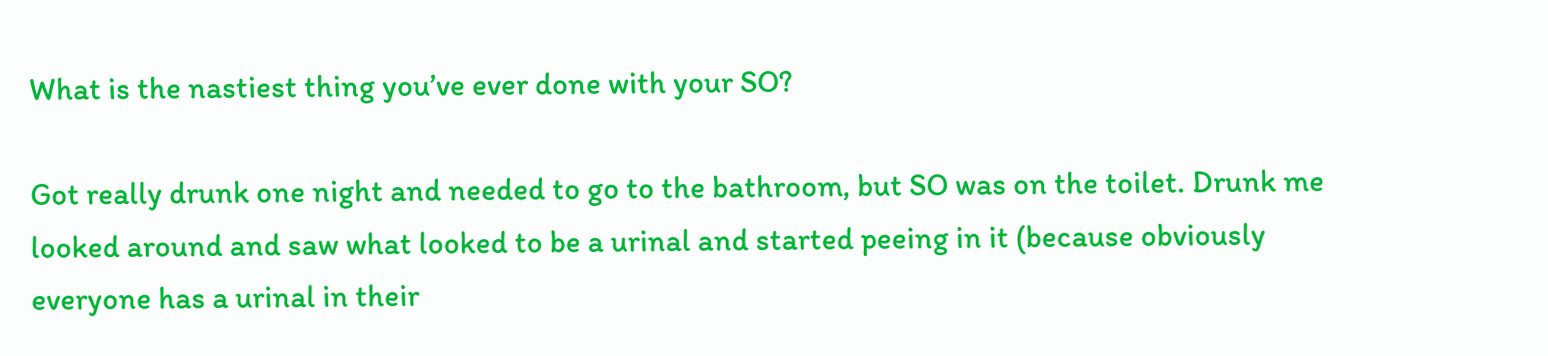What is the nastiest thing you’ve ever done with your SO?

Got really drunk one night and needed to go to the bathroom, but SO was on the toilet. Drunk me looked around and saw what looked to be a urinal and started peeing in it (because obviously everyone has a urinal in their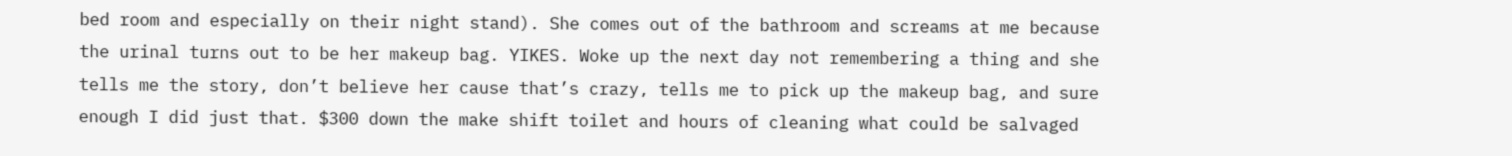bed room and especially on their night stand). She comes out of the bathroom and screams at me because the urinal turns out to be her makeup bag. YIKES. Woke up the next day not remembering a thing and she tells me the story, don’t believe her cause that’s crazy, tells me to pick up the makeup bag, and sure enough I did just that. $300 down the make shift toilet and hours of cleaning what could be salvaged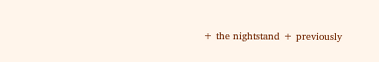+ the nightstand + previously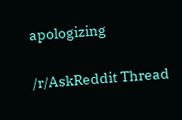apologizing

/r/AskReddit Thread